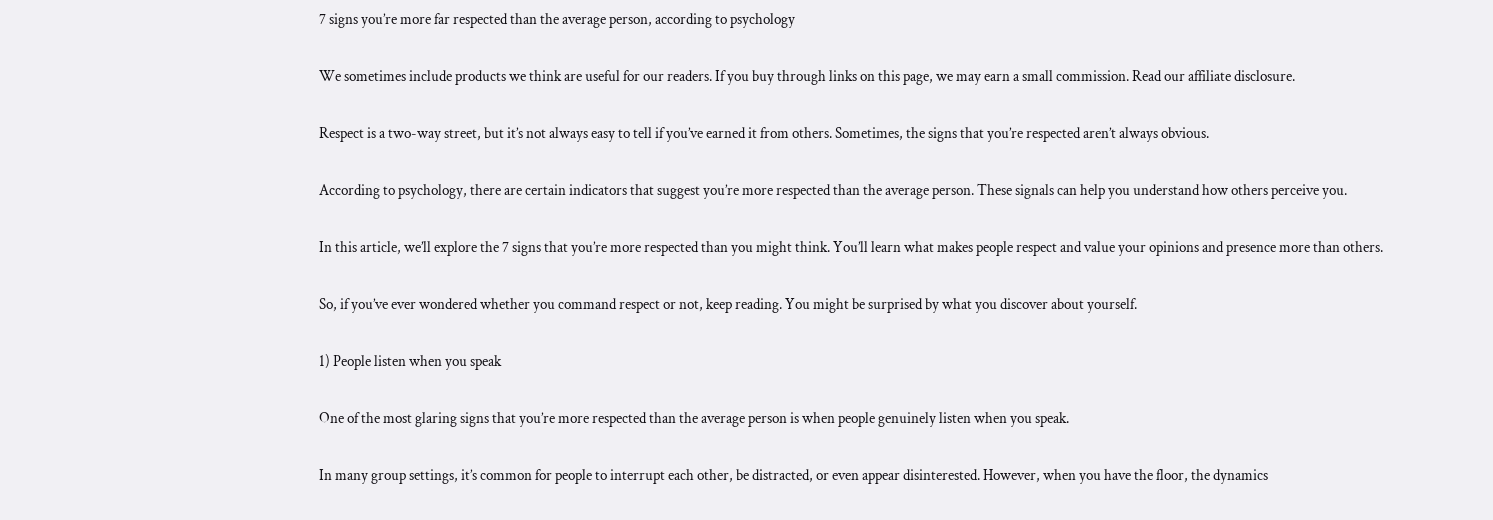7 signs you’re more far respected than the average person, according to psychology

We sometimes include products we think are useful for our readers. If you buy through links on this page, we may earn a small commission. Read our affiliate disclosure.

Respect is a two-way street, but it’s not always easy to tell if you’ve earned it from others. Sometimes, the signs that you’re respected aren’t always obvious.

According to psychology, there are certain indicators that suggest you’re more respected than the average person. These signals can help you understand how others perceive you.

In this article, we’ll explore the 7 signs that you’re more respected than you might think. You’ll learn what makes people respect and value your opinions and presence more than others.

So, if you’ve ever wondered whether you command respect or not, keep reading. You might be surprised by what you discover about yourself.

1) People listen when you speak

One of the most glaring signs that you’re more respected than the average person is when people genuinely listen when you speak.

In many group settings, it’s common for people to interrupt each other, be distracted, or even appear disinterested. However, when you have the floor, the dynamics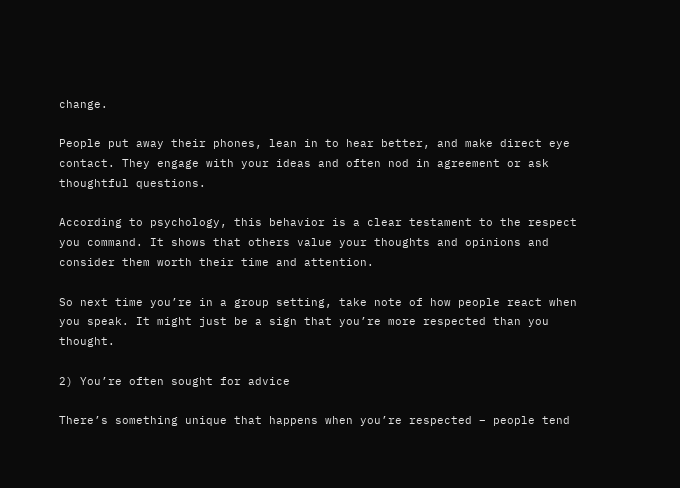change.

People put away their phones, lean in to hear better, and make direct eye contact. They engage with your ideas and often nod in agreement or ask thoughtful questions.

According to psychology, this behavior is a clear testament to the respect you command. It shows that others value your thoughts and opinions and consider them worth their time and attention.

So next time you’re in a group setting, take note of how people react when you speak. It might just be a sign that you’re more respected than you thought.

2) You’re often sought for advice

There’s something unique that happens when you’re respected – people tend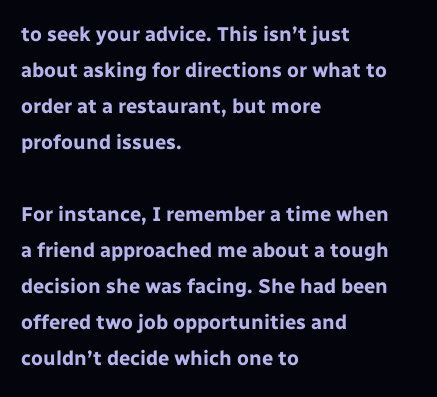to seek your advice. This isn’t just about asking for directions or what to order at a restaurant, but more profound issues.

For instance, I remember a time when a friend approached me about a tough decision she was facing. She had been offered two job opportunities and couldn’t decide which one to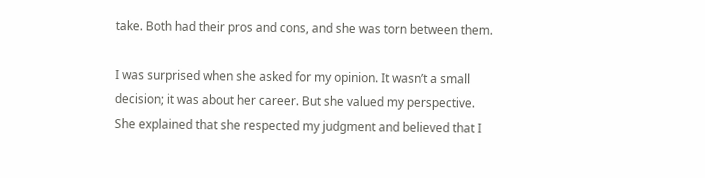take. Both had their pros and cons, and she was torn between them.

I was surprised when she asked for my opinion. It wasn’t a small decision; it was about her career. But she valued my perspective. She explained that she respected my judgment and believed that I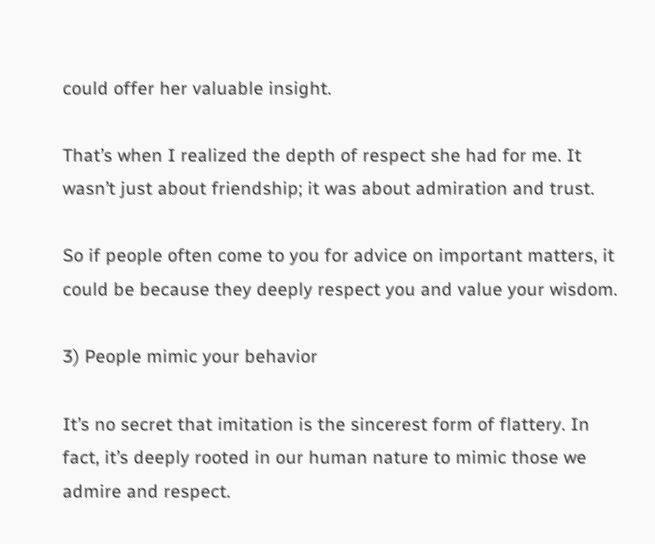could offer her valuable insight.

That’s when I realized the depth of respect she had for me. It wasn’t just about friendship; it was about admiration and trust.

So if people often come to you for advice on important matters, it could be because they deeply respect you and value your wisdom.

3) People mimic your behavior

It’s no secret that imitation is the sincerest form of flattery. In fact, it’s deeply rooted in our human nature to mimic those we admire and respect.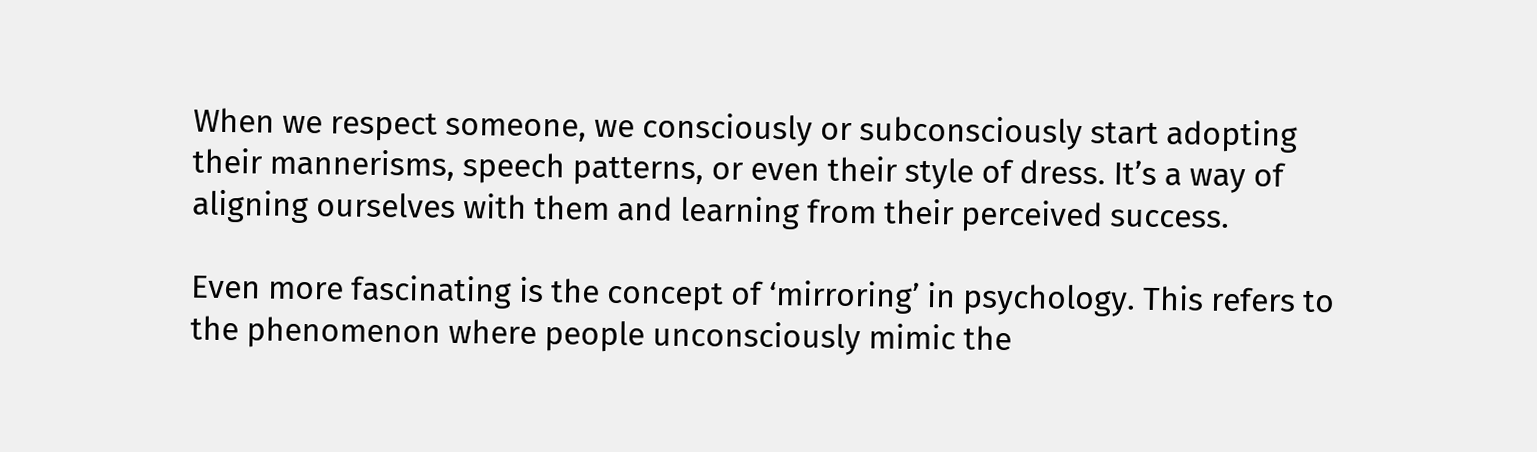When we respect someone, we consciously or subconsciously start adopting their mannerisms, speech patterns, or even their style of dress. It’s a way of aligning ourselves with them and learning from their perceived success.

Even more fascinating is the concept of ‘mirroring’ in psychology. This refers to the phenomenon where people unconsciously mimic the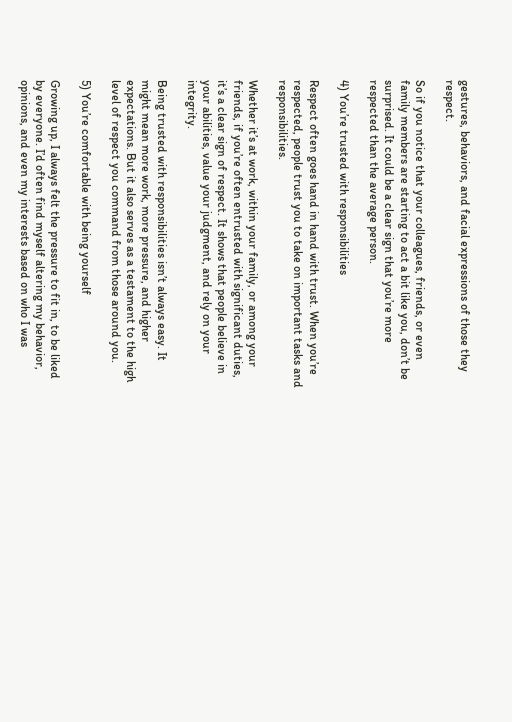gestures, behaviors, and facial expressions of those they respect.

So if you notice that your colleagues, friends, or even family members are starting to act a bit like you, don’t be surprised. It could be a clear sign that you’re more respected than the average person.

4) You’re trusted with responsibilities

Respect often goes hand in hand with trust. When you’re respected, people trust you to take on important tasks and responsibilities.

Whether it’s at work, within your family, or among your friends, if you’re often entrusted with significant duties, it’s a clear sign of respect. It shows that people believe in your abilities, value your judgment, and rely on your integrity.

Being trusted with responsibilities isn’t always easy. It might mean more work, more pressure, and higher expectations. But it also serves as a testament to the high level of respect you command from those around you.

5) You’re comfortable with being yourself

Growing up, I always felt the pressure to fit in, to be liked by everyone. I’d often find myself altering my behavior, opinions, and even my interests based on who I was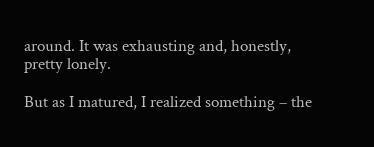around. It was exhausting and, honestly, pretty lonely.

But as I matured, I realized something – the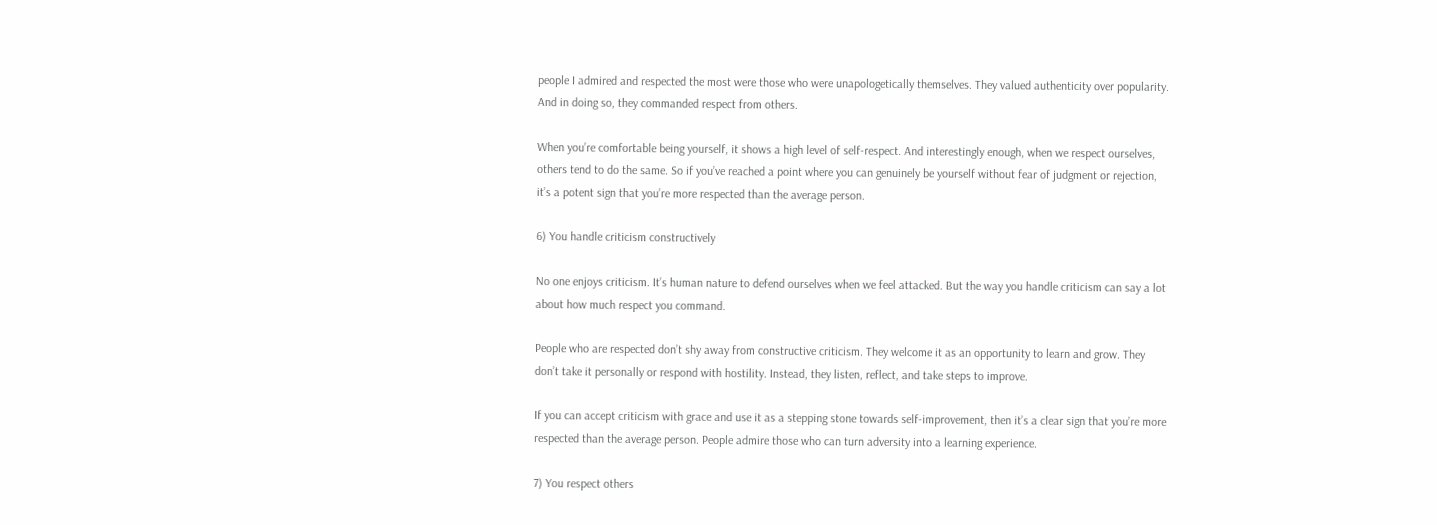people I admired and respected the most were those who were unapologetically themselves. They valued authenticity over popularity. And in doing so, they commanded respect from others.

When you’re comfortable being yourself, it shows a high level of self-respect. And interestingly enough, when we respect ourselves, others tend to do the same. So if you’ve reached a point where you can genuinely be yourself without fear of judgment or rejection, it’s a potent sign that you’re more respected than the average person.

6) You handle criticism constructively

No one enjoys criticism. It’s human nature to defend ourselves when we feel attacked. But the way you handle criticism can say a lot about how much respect you command.

People who are respected don’t shy away from constructive criticism. They welcome it as an opportunity to learn and grow. They don’t take it personally or respond with hostility. Instead, they listen, reflect, and take steps to improve.

If you can accept criticism with grace and use it as a stepping stone towards self-improvement, then it’s a clear sign that you’re more respected than the average person. People admire those who can turn adversity into a learning experience.

7) You respect others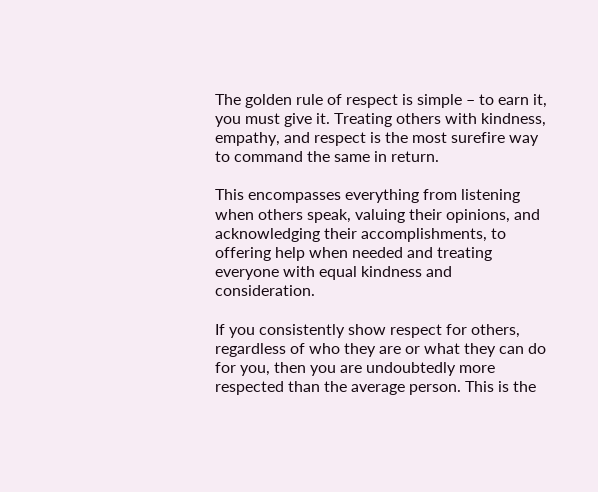The golden rule of respect is simple – to earn it, you must give it. Treating others with kindness, empathy, and respect is the most surefire way to command the same in return.

This encompasses everything from listening when others speak, valuing their opinions, and acknowledging their accomplishments, to offering help when needed and treating everyone with equal kindness and consideration.

If you consistently show respect for others, regardless of who they are or what they can do for you, then you are undoubtedly more respected than the average person. This is the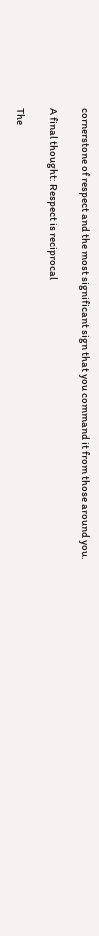cornerstone of respect and the most significant sign that you command it from those around you.

A final thought: Respect is reciprocal

The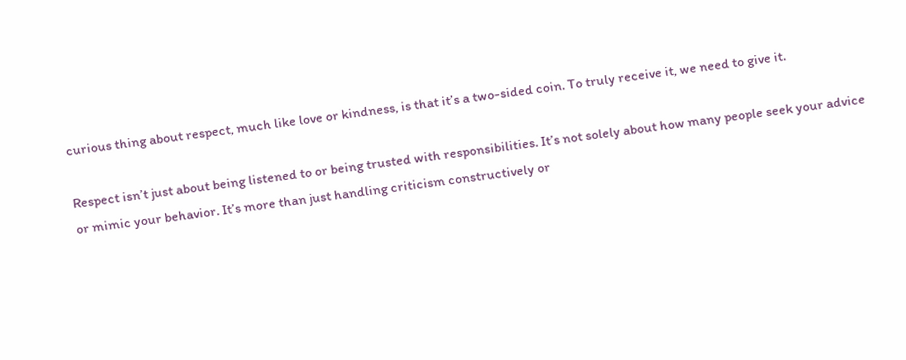curious thing about respect, much like love or kindness, is that it’s a two-sided coin. To truly receive it, we need to give it.

Respect isn’t just about being listened to or being trusted with responsibilities. It’s not solely about how many people seek your advice or mimic your behavior. It’s more than just handling criticism constructively or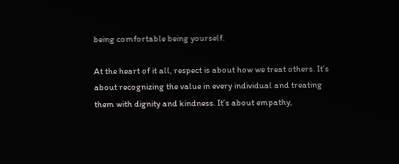being comfortable being yourself.

At the heart of it all, respect is about how we treat others. It’s about recognizing the value in every individual and treating them with dignity and kindness. It’s about empathy,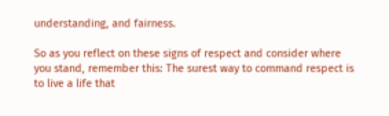understanding, and fairness.

So as you reflect on these signs of respect and consider where you stand, remember this: The surest way to command respect is to live a life that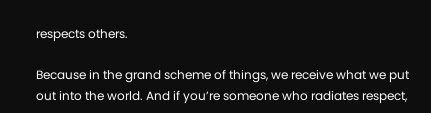respects others.

Because in the grand scheme of things, we receive what we put out into the world. And if you’re someone who radiates respect,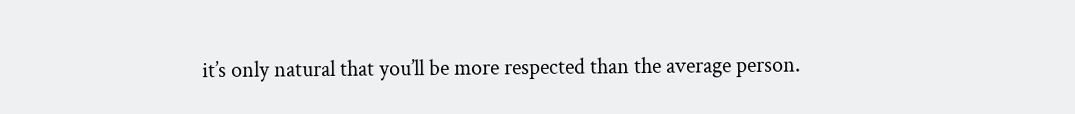it’s only natural that you’ll be more respected than the average person.